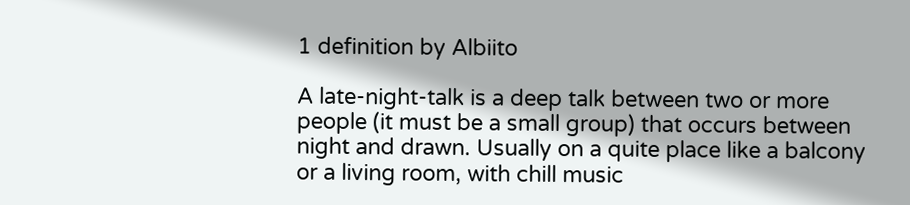1 definition by Albiito

A late-night-talk is a deep talk between two or more people (it must be a small group) that occurs between night and drawn. Usually on a quite place like a balcony or a living room, with chill music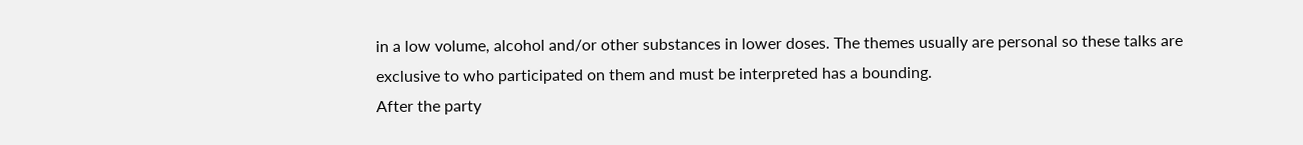in a low volume, alcohol and/or other substances in lower doses. The themes usually are personal so these talks are exclusive to who participated on them and must be interpreted has a bounding.
After the party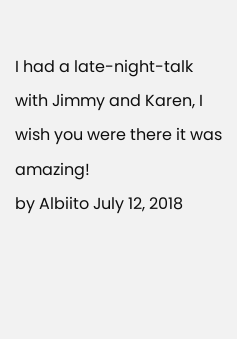I had a late-night-talk with Jimmy and Karen, I wish you were there it was amazing!
by Albiito July 12, 2018